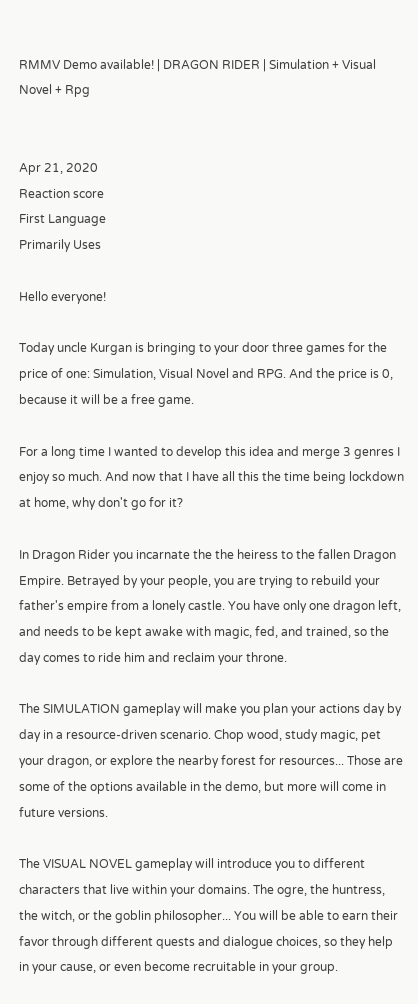RMMV Demo available! | DRAGON RIDER | Simulation + Visual Novel + Rpg


Apr 21, 2020
Reaction score
First Language
Primarily Uses

Hello everyone!

Today uncle Kurgan is bringing to your door three games for the price of one: Simulation, Visual Novel and RPG. And the price is 0, because it will be a free game.

For a long time I wanted to develop this idea and merge 3 genres I enjoy so much. And now that I have all this the time being lockdown at home, why don't go for it?

In Dragon Rider you incarnate the the heiress to the fallen Dragon Empire. Betrayed by your people, you are trying to rebuild your father's empire from a lonely castle. You have only one dragon left, and needs to be kept awake with magic, fed, and trained, so the day comes to ride him and reclaim your throne.

The SIMULATION gameplay will make you plan your actions day by day in a resource-driven scenario. Chop wood, study magic, pet your dragon, or explore the nearby forest for resources... Those are some of the options available in the demo, but more will come in future versions.

The VISUAL NOVEL gameplay will introduce you to different characters that live within your domains. The ogre, the huntress, the witch, or the goblin philosopher... You will be able to earn their favor through different quests and dialogue choices, so they help in your cause, or even become recruitable in your group.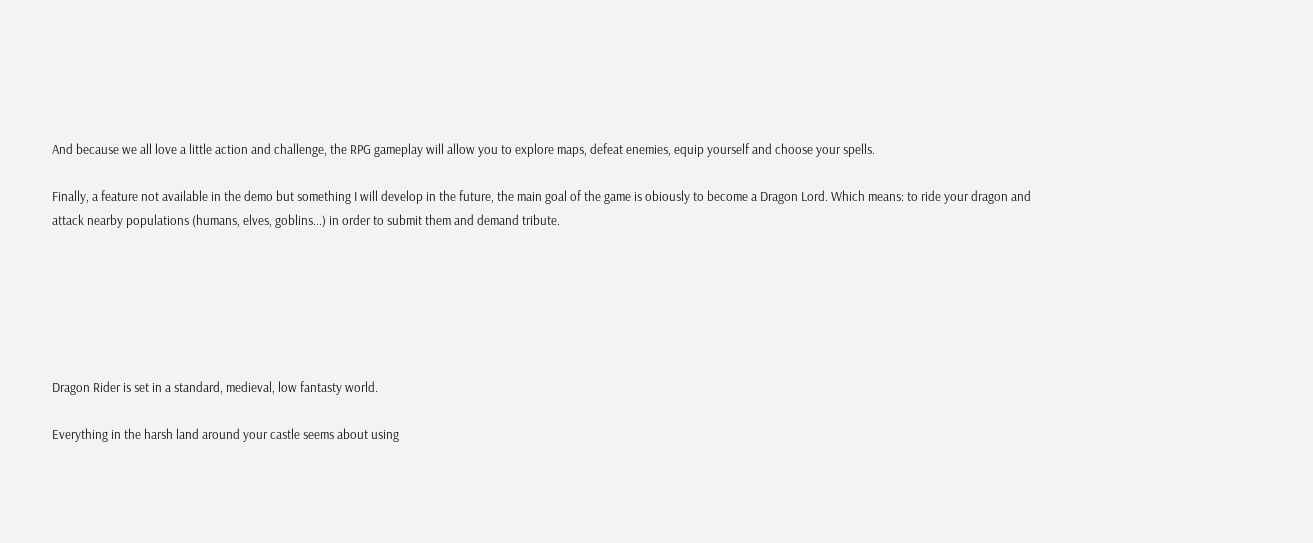And because we all love a little action and challenge, the RPG gameplay will allow you to explore maps, defeat enemies, equip yourself and choose your spells.

Finally, a feature not available in the demo but something I will develop in the future, the main goal of the game is obiously to become a Dragon Lord. Which means: to ride your dragon and attack nearby populations (humans, elves, goblins...) in order to submit them and demand tribute.






Dragon Rider is set in a standard, medieval, low fantasty world.

Everything in the harsh land around your castle seems about using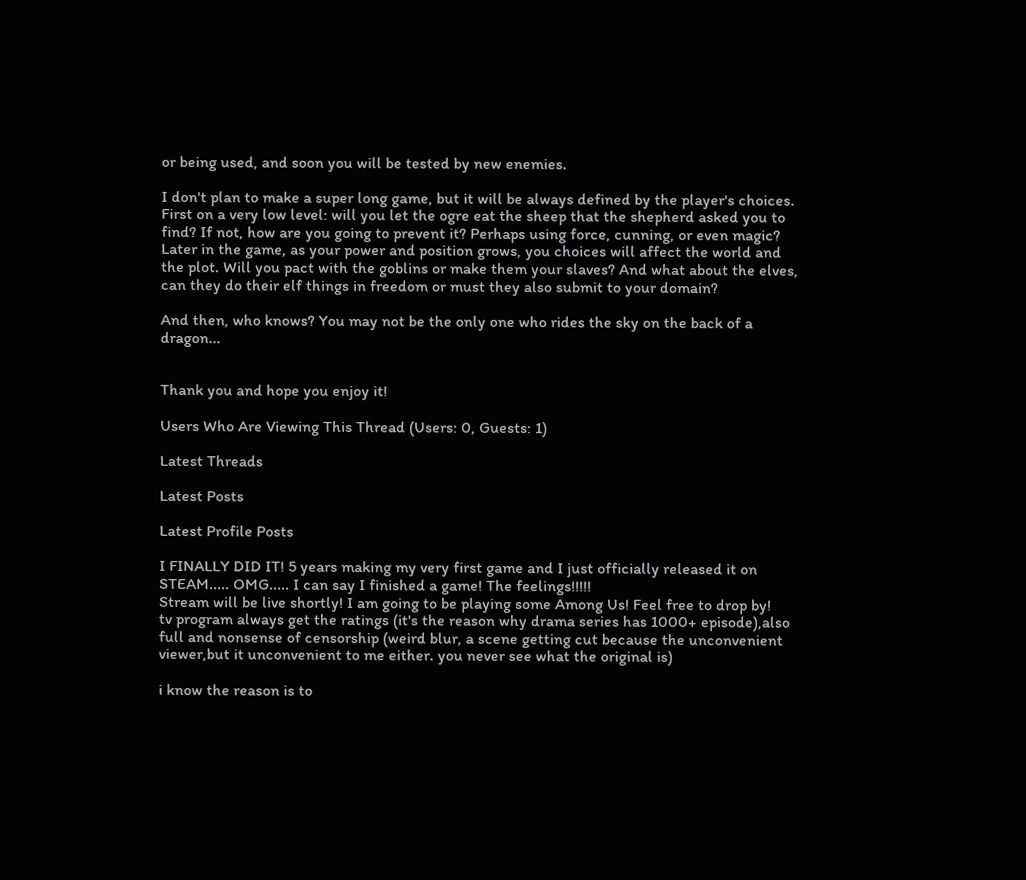or being used, and soon you will be tested by new enemies.

I don't plan to make a super long game, but it will be always defined by the player's choices. First on a very low level: will you let the ogre eat the sheep that the shepherd asked you to find? If not, how are you going to prevent it? Perhaps using force, cunning, or even magic?
Later in the game, as your power and position grows, you choices will affect the world and the plot. Will you pact with the goblins or make them your slaves? And what about the elves, can they do their elf things in freedom or must they also submit to your domain?

And then, who knows? You may not be the only one who rides the sky on the back of a dragon...


Thank you and hope you enjoy it!

Users Who Are Viewing This Thread (Users: 0, Guests: 1)

Latest Threads

Latest Posts

Latest Profile Posts

I FINALLY DID IT! 5 years making my very first game and I just officially released it on STEAM..... OMG..... I can say I finished a game! The feelings!!!!!
Stream will be live shortly! I am going to be playing some Among Us! Feel free to drop by!
tv program always get the ratings (it's the reason why drama series has 1000+ episode),also full and nonsense of censorship (weird blur, a scene getting cut because the unconvenient viewer,but it unconvenient to me either. you never see what the original is)

i know the reason is to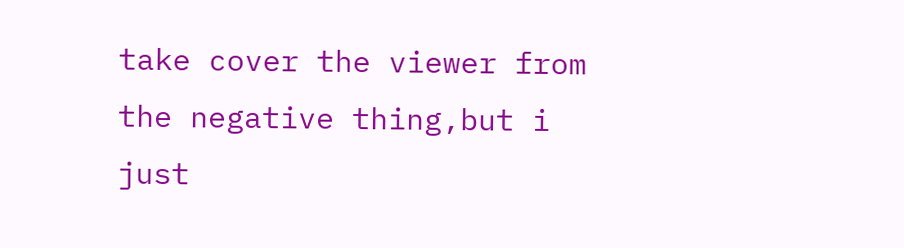take cover the viewer from the negative thing,but i just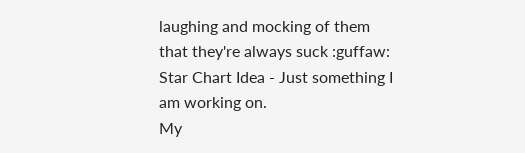laughing and mocking of them that they're always suck :guffaw:
Star Chart Idea - Just something I am working on.
My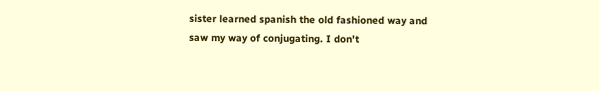sister learned spanish the old fashioned way and saw my way of conjugating. I don't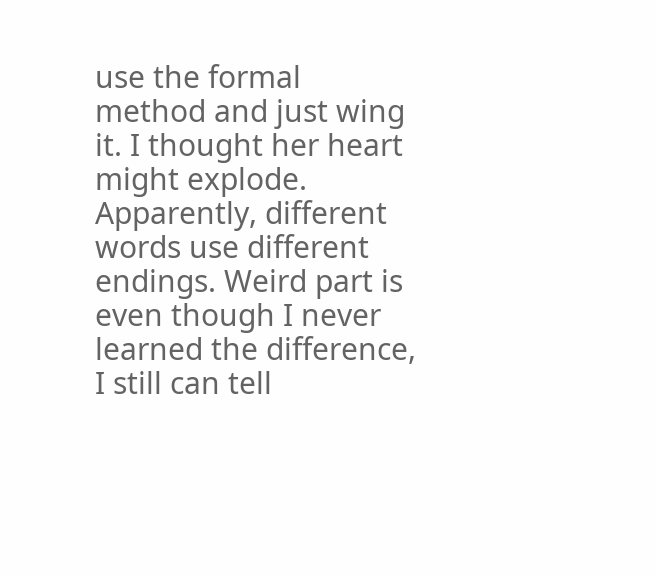use the formal method and just wing it. I thought her heart might explode. Apparently, different words use different endings. Weird part is even though I never learned the difference, I still can tell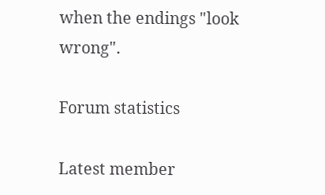when the endings "look wrong".

Forum statistics

Latest member